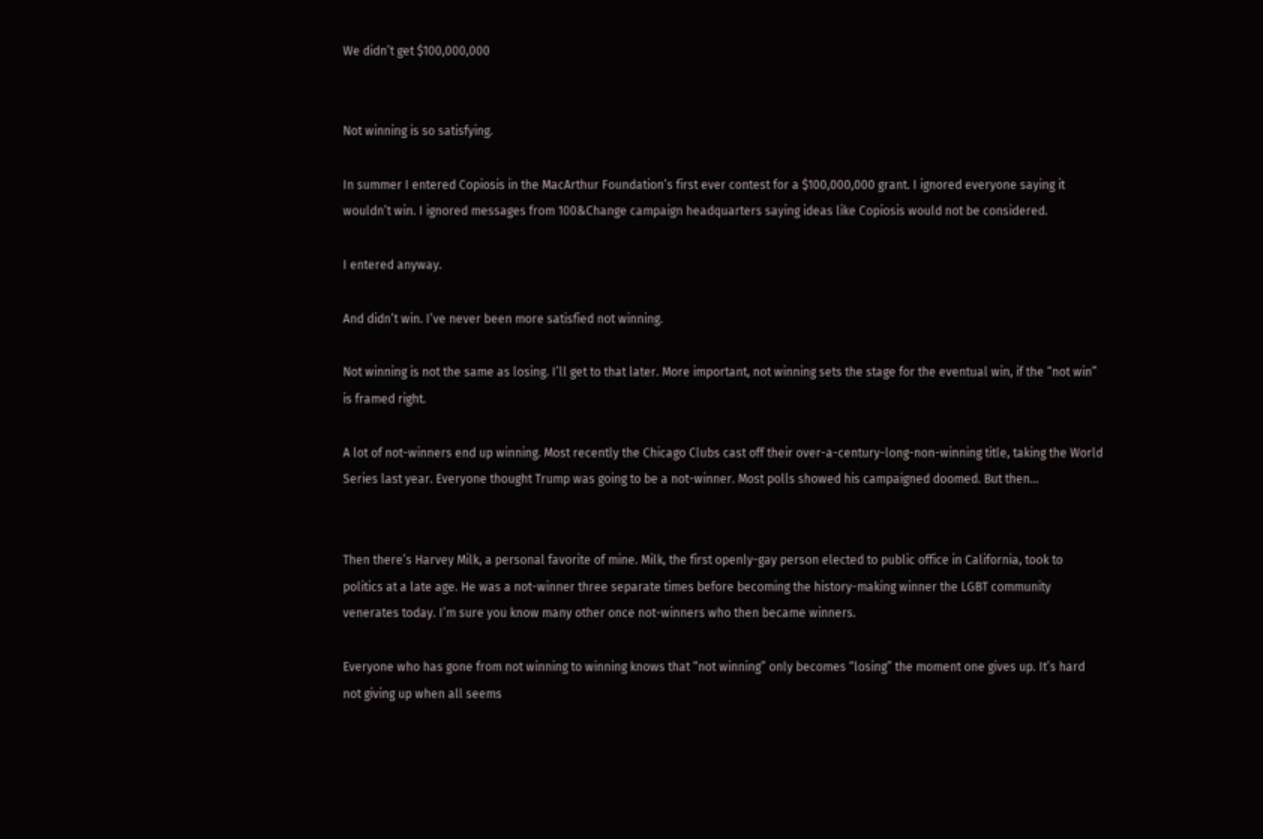We didn’t get $100,000,000


Not winning is so satisfying.

In summer I entered Copiosis in the MacArthur Foundation’s first ever contest for a $100,000,000 grant. I ignored everyone saying it wouldn’t win. I ignored messages from 100&Change campaign headquarters saying ideas like Copiosis would not be considered.

I entered anyway.

And didn’t win. I’ve never been more satisfied not winning.

Not winning is not the same as losing. I’ll get to that later. More important, not winning sets the stage for the eventual win, if the “not win” is framed right.

A lot of not-winners end up winning. Most recently the Chicago Clubs cast off their over-a-century-long-non-winning title, taking the World Series last year. Everyone thought Trump was going to be a not-winner. Most polls showed his campaigned doomed. But then…


Then there’s Harvey Milk, a personal favorite of mine. Milk, the first openly-gay person elected to public office in California, took to politics at a late age. He was a not-winner three separate times before becoming the history-making winner the LGBT community venerates today. I’m sure you know many other once not-winners who then became winners.

Everyone who has gone from not winning to winning knows that “not winning” only becomes “losing” the moment one gives up. It’s hard not giving up when all seems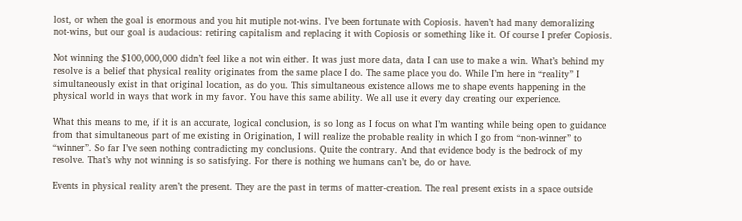lost, or when the goal is enormous and you hit mutiple not-wins. I’ve been fortunate with Copiosis. haven’t had many demoralizing not-wins, but our goal is audacious: retiring capitalism and replacing it with Copiosis or something like it. Of course I prefer Copiosis.

Not winning the $100,000,000 didn’t feel like a not win either. It was just more data, data I can use to make a win. What’s behind my resolve is a belief that physical reality originates from the same place I do. The same place you do. While I’m here in “reality” I simultaneously exist in that original location, as do you. This simultaneous existence allows me to shape events happening in the physical world in ways that work in my favor. You have this same ability. We all use it every day creating our experience.

What this means to me, if it is an accurate, logical conclusion, is so long as I focus on what I’m wanting while being open to guidance from that simultaneous part of me existing in Origination, I will realize the probable reality in which I go from “non-winner” to “winner”. So far I’ve seen nothing contradicting my conclusions. Quite the contrary. And that evidence body is the bedrock of my resolve. That’s why not winning is so satisfying. For there is nothing we humans can’t be, do or have.

Events in physical reality aren’t the present. They are the past in terms of matter-creation. The real present exists in a space outside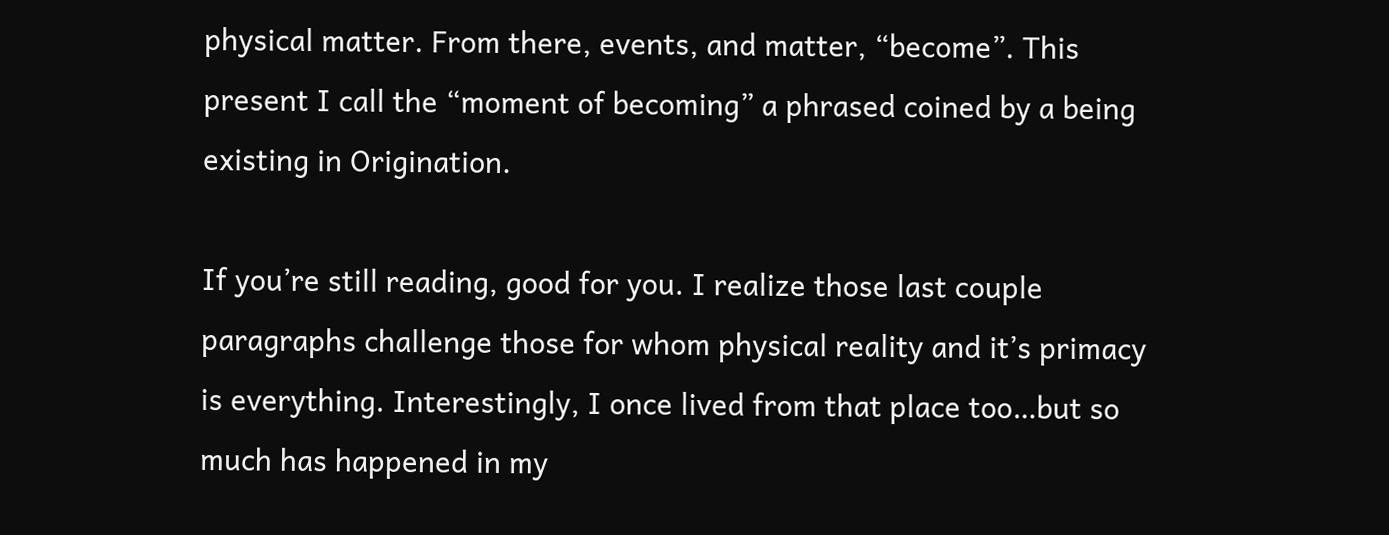physical matter. From there, events, and matter, “become”. This present I call the “moment of becoming” a phrased coined by a being existing in Origination.

If you’re still reading, good for you. I realize those last couple paragraphs challenge those for whom physical reality and it’s primacy is everything. Interestingly, I once lived from that place too…but so much has happened in my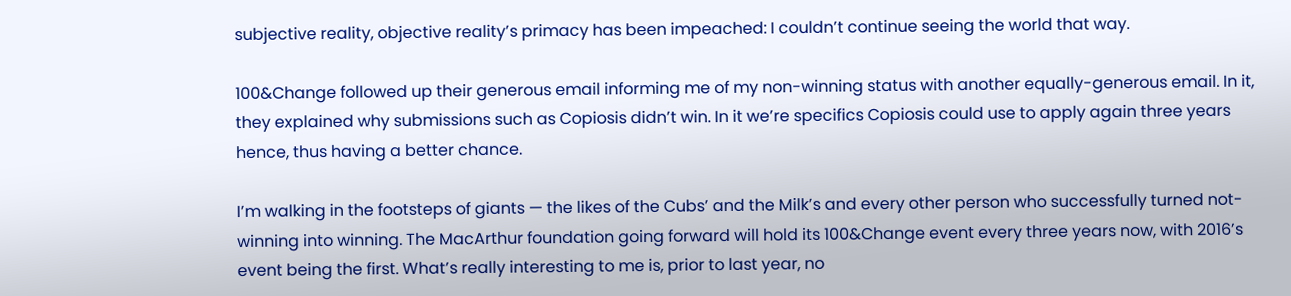subjective reality, objective reality’s primacy has been impeached: I couldn’t continue seeing the world that way.

100&Change followed up their generous email informing me of my non-winning status with another equally-generous email. In it, they explained why submissions such as Copiosis didn’t win. In it we’re specifics Copiosis could use to apply again three years hence, thus having a better chance.

I’m walking in the footsteps of giants — the likes of the Cubs’ and the Milk’s and every other person who successfully turned not-winning into winning. The MacArthur foundation going forward will hold its 100&Change event every three years now, with 2016’s event being the first. What’s really interesting to me is, prior to last year, no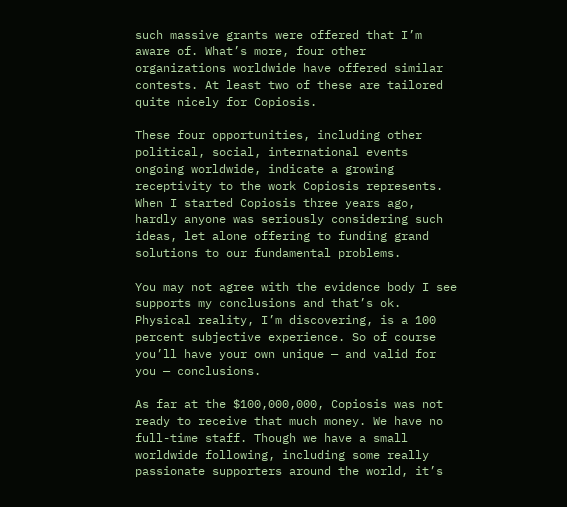such massive grants were offered that I’m aware of. What’s more, four other organizations worldwide have offered similar contests. At least two of these are tailored quite nicely for Copiosis.

These four opportunities, including other political, social, international events ongoing worldwide, indicate a growing receptivity to the work Copiosis represents. When I started Copiosis three years ago, hardly anyone was seriously considering such ideas, let alone offering to funding grand solutions to our fundamental problems.

You may not agree with the evidence body I see supports my conclusions and that’s ok. Physical reality, I’m discovering, is a 100 percent subjective experience. So of course you’ll have your own unique — and valid for you — conclusions.

As far at the $100,000,000, Copiosis was not ready to receive that much money. We have no full-time staff. Though we have a small worldwide following, including some really passionate supporters around the world, it’s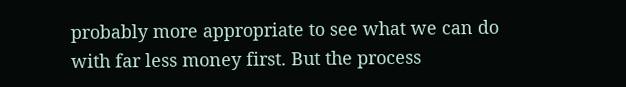probably more appropriate to see what we can do with far less money first. But the process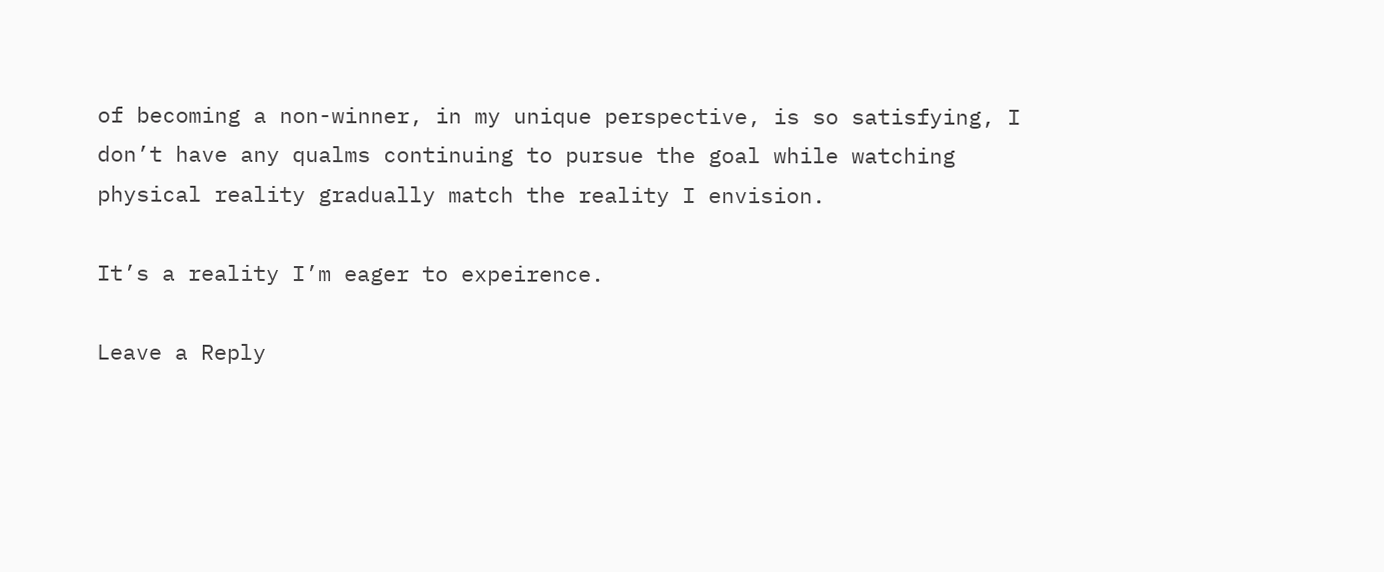of becoming a non-winner, in my unique perspective, is so satisfying, I don’t have any qualms continuing to pursue the goal while watching physical reality gradually match the reality I envision.

It’s a reality I’m eager to expeirence.

Leave a Reply